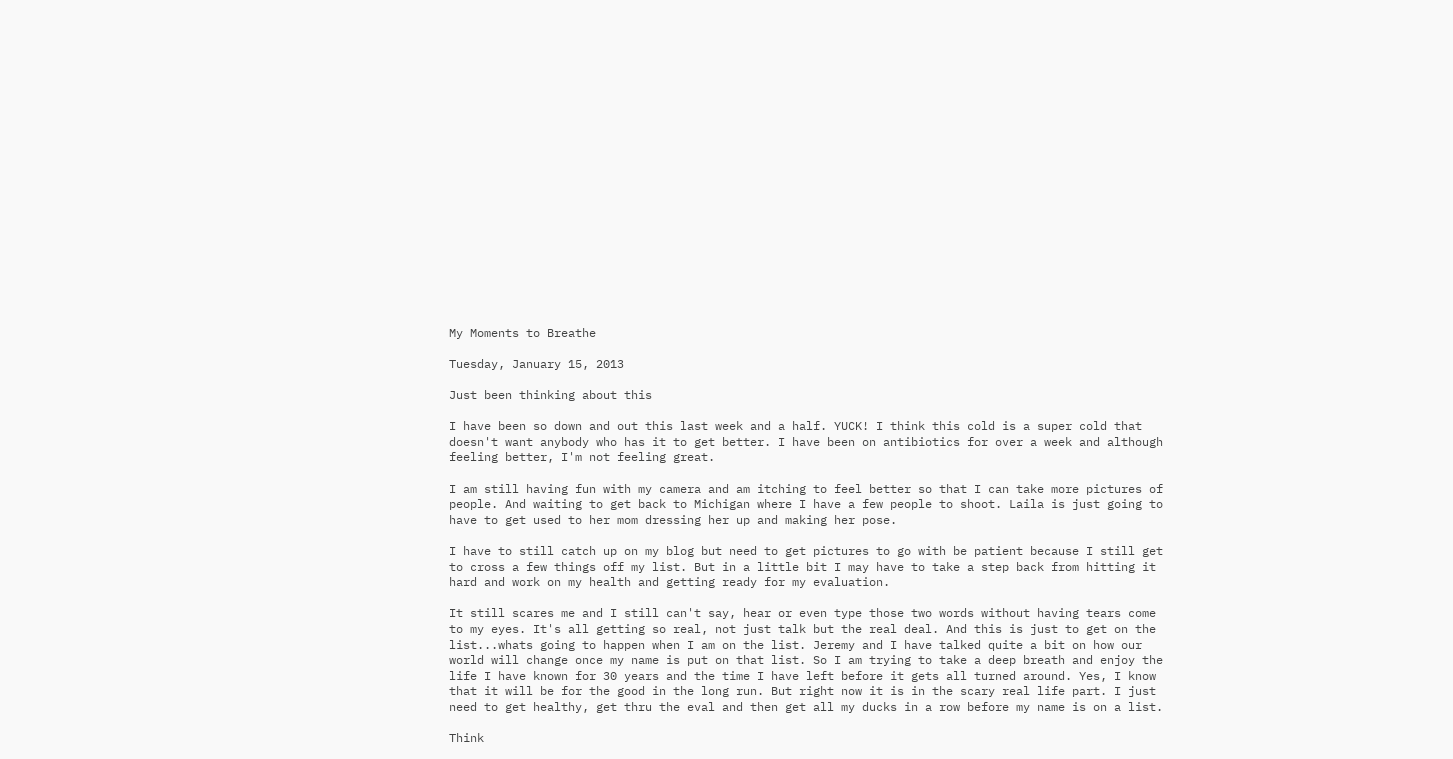My Moments to Breathe

Tuesday, January 15, 2013

Just been thinking about this

I have been so down and out this last week and a half. YUCK! I think this cold is a super cold that doesn't want anybody who has it to get better. I have been on antibiotics for over a week and although feeling better, I'm not feeling great.

I am still having fun with my camera and am itching to feel better so that I can take more pictures of people. And waiting to get back to Michigan where I have a few people to shoot. Laila is just going to have to get used to her mom dressing her up and making her pose.

I have to still catch up on my blog but need to get pictures to go with be patient because I still get to cross a few things off my list. But in a little bit I may have to take a step back from hitting it hard and work on my health and getting ready for my evaluation.

It still scares me and I still can't say, hear or even type those two words without having tears come to my eyes. It's all getting so real, not just talk but the real deal. And this is just to get on the list...whats going to happen when I am on the list. Jeremy and I have talked quite a bit on how our world will change once my name is put on that list. So I am trying to take a deep breath and enjoy the life I have known for 30 years and the time I have left before it gets all turned around. Yes, I know that it will be for the good in the long run. But right now it is in the scary real life part. I just need to get healthy, get thru the eval and then get all my ducks in a row before my name is on a list.

Think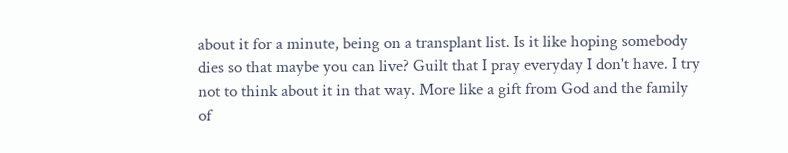about it for a minute, being on a transplant list. Is it like hoping somebody dies so that maybe you can live? Guilt that I pray everyday I don't have. I try not to think about it in that way. More like a gift from God and the family of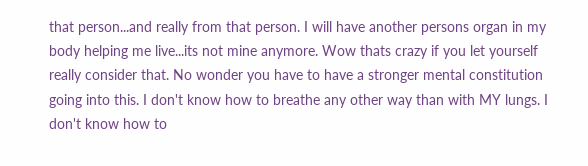that person...and really from that person. I will have another persons organ in my body helping me live...its not mine anymore. Wow thats crazy if you let yourself really consider that. No wonder you have to have a stronger mental constitution going into this. I don't know how to breathe any other way than with MY lungs. I don't know how to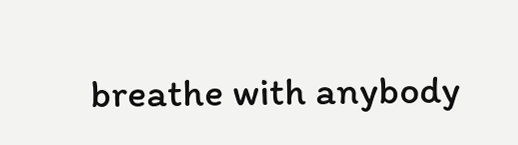breathe with anybody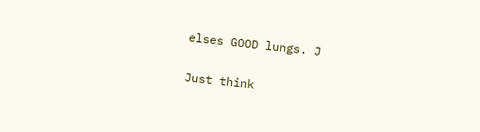elses GOOD lungs. J

Just think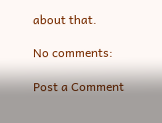about that.

No comments:

Post a Comment